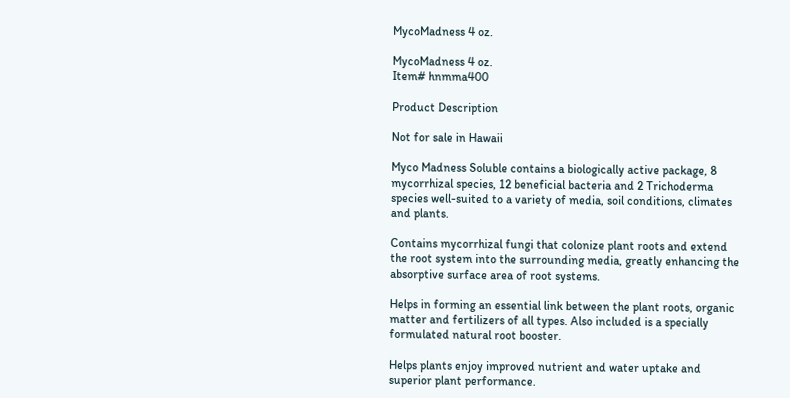MycoMadness 4 oz.

MycoMadness 4 oz.
Item# hnmma400

Product Description

Not for sale in Hawaii

Myco Madness Soluble contains a biologically active package, 8 mycorrhizal species, 12 beneficial bacteria and 2 Trichoderma species well-suited to a variety of media, soil conditions, climates and plants.

Contains mycorrhizal fungi that colonize plant roots and extend the root system into the surrounding media, greatly enhancing the absorptive surface area of root systems.

Helps in forming an essential link between the plant roots, organic matter and fertilizers of all types. Also included is a specially formulated natural root booster.

Helps plants enjoy improved nutrient and water uptake and superior plant performance.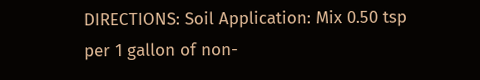DIRECTIONS: Soil Application: Mix 0.50 tsp per 1 gallon of non-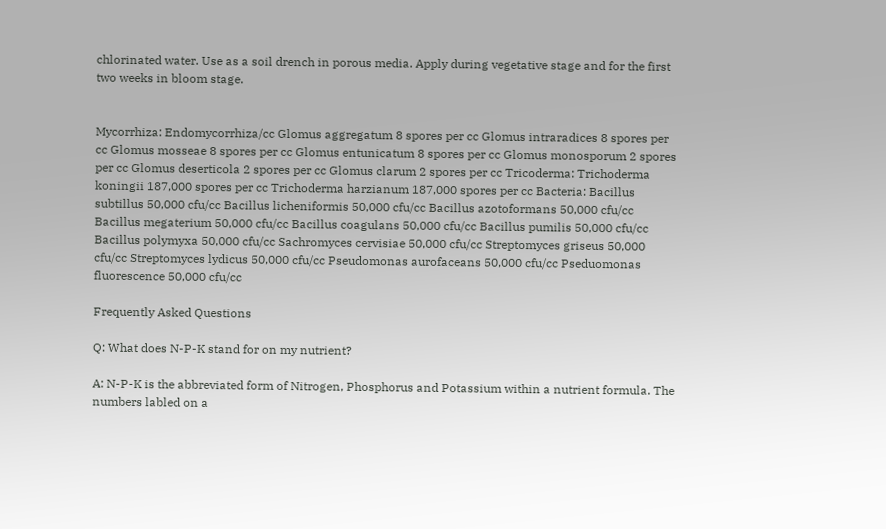chlorinated water. Use as a soil drench in porous media. Apply during vegetative stage and for the first two weeks in bloom stage.


Mycorrhiza: Endomycorrhiza/cc Glomus aggregatum 8 spores per cc Glomus intraradices 8 spores per cc Glomus mosseae 8 spores per cc Glomus entunicatum 8 spores per cc Glomus monosporum 2 spores per cc Glomus deserticola 2 spores per cc Glomus clarum 2 spores per cc Tricoderma: Trichoderma koningii 187,000 spores per cc Trichoderma harzianum 187,000 spores per cc Bacteria: Bacillus subtillus 50,000 cfu/cc Bacillus licheniformis 50,000 cfu/cc Bacillus azotoformans 50,000 cfu/cc Bacillus megaterium 50,000 cfu/cc Bacillus coagulans 50,000 cfu/cc Bacillus pumilis 50,000 cfu/cc Bacillus polymyxa 50,000 cfu/cc Sachromyces cervisiae 50,000 cfu/cc Streptomyces griseus 50,000 cfu/cc Streptomyces lydicus 50,000 cfu/cc Pseudomonas aurofaceans 50,000 cfu/cc Pseduomonas fluorescence 50,000 cfu/cc

Frequently Asked Questions

Q: What does N-P-K stand for on my nutrient?

A: N-P-K is the abbreviated form of Nitrogen, Phosphorus and Potassium within a nutrient formula. The numbers labled on a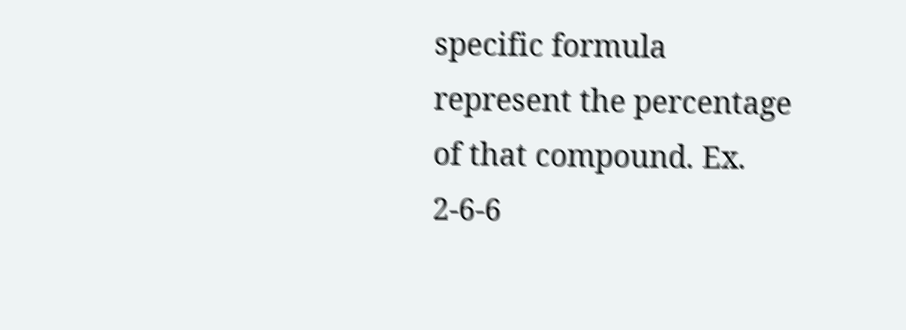specific formula represent the percentage of that compound. Ex. 2-6-6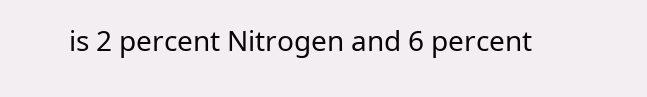is 2 percent Nitrogen and 6 percent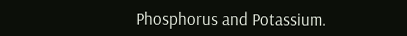Phosphorus and Potassium.